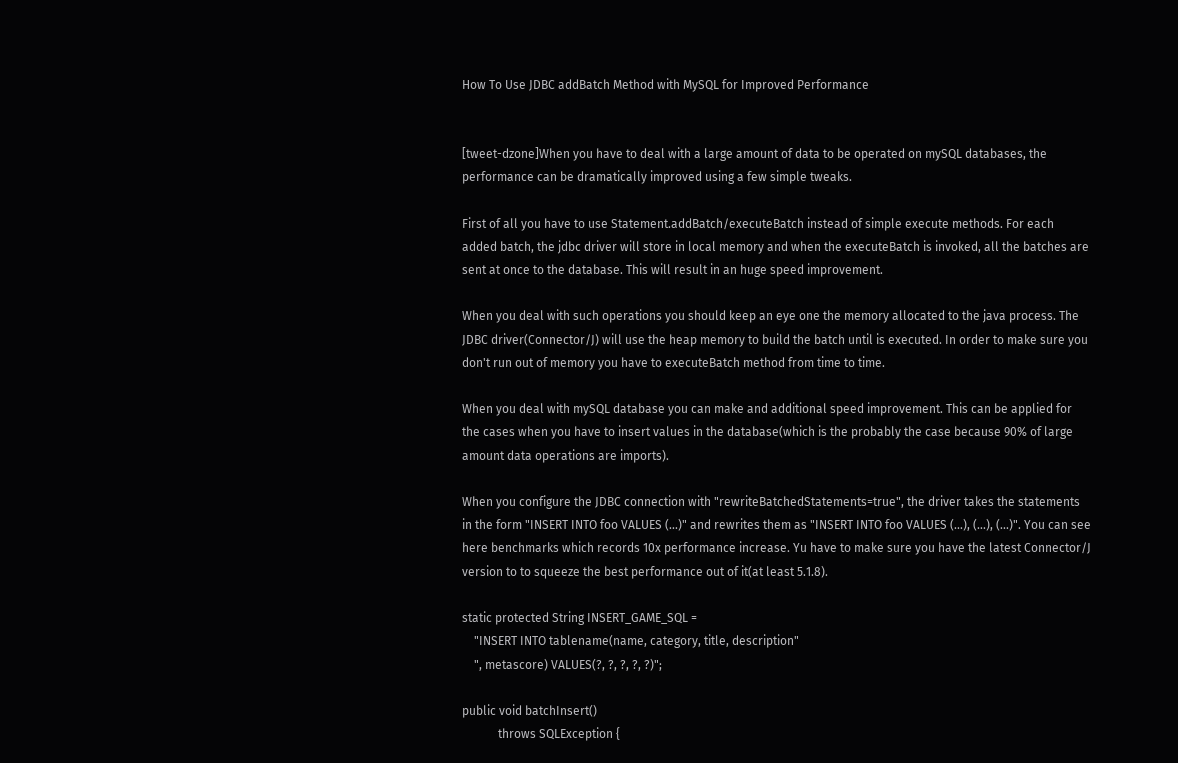How To Use JDBC addBatch Method with MySQL for Improved Performance


[tweet-dzone]When you have to deal with a large amount of data to be operated on mySQL databases, the performance can be dramatically improved using a few simple tweaks.

First of all you have to use Statement.addBatch/executeBatch instead of simple execute methods. For each added batch, the jdbc driver will store in local memory and when the executeBatch is invoked, all the batches are sent at once to the database. This will result in an huge speed improvement.

When you deal with such operations you should keep an eye one the memory allocated to the java process. The JDBC driver(Connector/J) will use the heap memory to build the batch until is executed. In order to make sure you don't run out of memory you have to executeBatch method from time to time.

When you deal with mySQL database you can make and additional speed improvement. This can be applied for the cases when you have to insert values in the database(which is the probably the case because 90% of large amount data operations are imports).

When you configure the JDBC connection with "rewriteBatchedStatements=true", the driver takes the statements in the form "INSERT INTO foo VALUES (...)" and rewrites them as "INSERT INTO foo VALUES (...), (...), (...)". You can see here benchmarks which records 10x performance increase. Yu have to make sure you have the latest Connector/J version to to squeeze the best performance out of it(at least 5.1.8).

static protected String INSERT_GAME_SQL =
    "INSERT INTO tablename(name, category, title, description"
    ", metascore) VALUES(?, ?, ?, ?, ?)";

public void batchInsert()
            throws SQLException {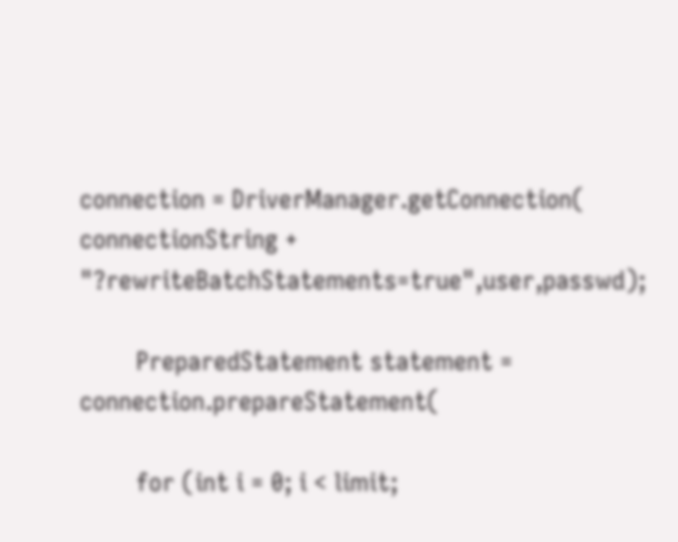connection = DriverManager.getConnection(
connectionString + "?rewriteBatchStatements=true",user,passwd);

        PreparedStatement statement = connection.prepareStatement(

        for (int i = 0; i < limit;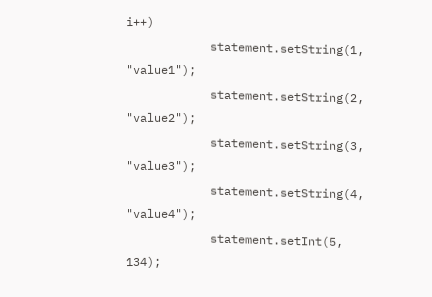i++)
            statement.setString(1,  "value1");
            statement.setString(2,  "value2");
            statement.setString(3,  "value3");
            statement.setString(4,  "value4");
            statement.setInt(5,  134);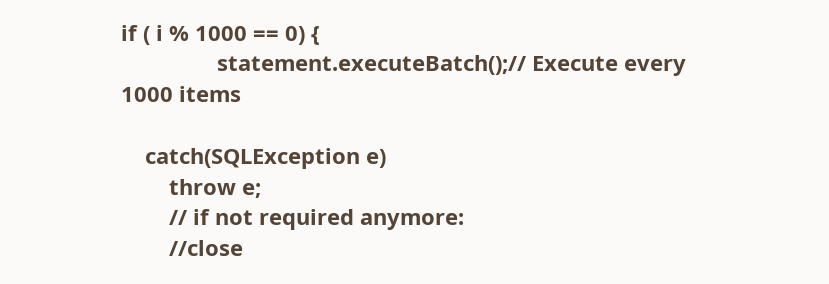if ( i % 1000 == 0) {
                statement.executeBatch();// Execute every 1000 items

    catch(SQLException e)
        throw e;
        // if not required anymore:
        //close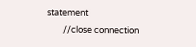statement
        //close connection